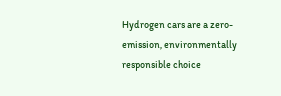Hydrogen cars are a zero-emission, environmentally responsible choice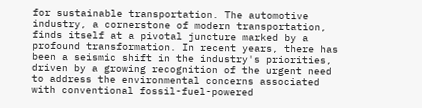for sustainable transportation. The automotive industry, a cornerstone of modern transportation, finds itself at a pivotal juncture marked by a profound transformation. In recent years, there has been a seismic shift in the industry's priorities, driven by a growing recognition of the urgent need to address the environmental concerns associated with conventional fossil-fuel-powered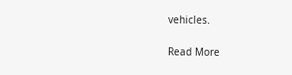vehicles.

Read More